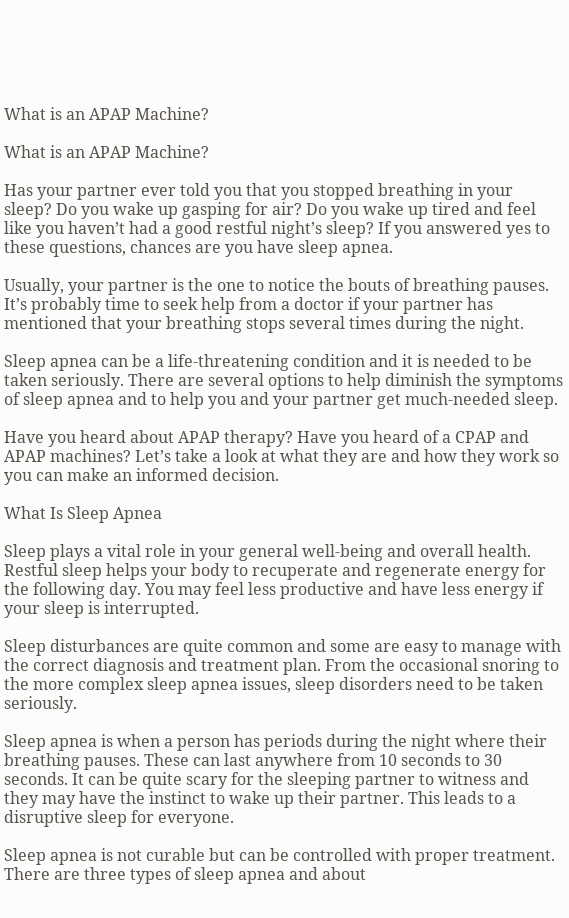What is an APAP Machine?

What is an APAP Machine?

Has your partner ever told you that you stopped breathing in your sleep? Do you wake up gasping for air? Do you wake up tired and feel like you haven’t had a good restful night’s sleep? If you answered yes to these questions, chances are you have sleep apnea.

Usually, your partner is the one to notice the bouts of breathing pauses. It’s probably time to seek help from a doctor if your partner has mentioned that your breathing stops several times during the night.

Sleep apnea can be a life-threatening condition and it is needed to be taken seriously. There are several options to help diminish the symptoms of sleep apnea and to help you and your partner get much-needed sleep.

Have you heard about APAP therapy? Have you heard of a CPAP and APAP machines? Let’s take a look at what they are and how they work so you can make an informed decision.

What Is Sleep Apnea

Sleep plays a vital role in your general well-being and overall health. Restful sleep helps your body to recuperate and regenerate energy for the following day. You may feel less productive and have less energy if your sleep is interrupted.

Sleep disturbances are quite common and some are easy to manage with the correct diagnosis and treatment plan. From the occasional snoring to the more complex sleep apnea issues, sleep disorders need to be taken seriously.

Sleep apnea is when a person has periods during the night where their breathing pauses. These can last anywhere from 10 seconds to 30 seconds. It can be quite scary for the sleeping partner to witness and they may have the instinct to wake up their partner. This leads to a disruptive sleep for everyone.

Sleep apnea is not curable but can be controlled with proper treatment. There are three types of sleep apnea and about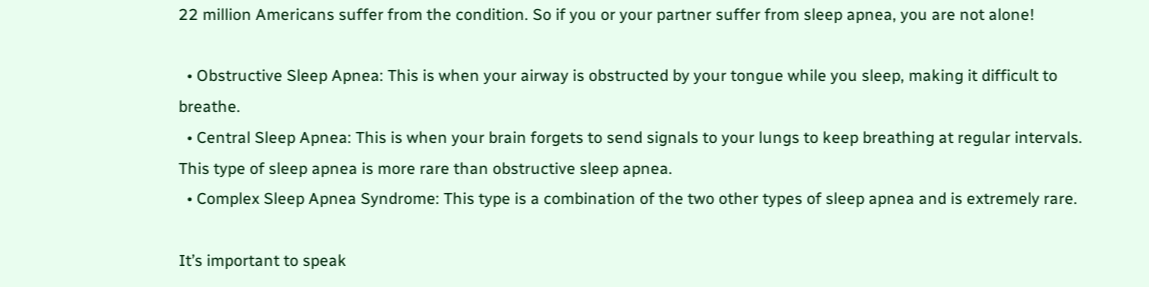22 million Americans suffer from the condition. So if you or your partner suffer from sleep apnea, you are not alone!

  • Obstructive Sleep Apnea: This is when your airway is obstructed by your tongue while you sleep, making it difficult to breathe.
  • Central Sleep Apnea: This is when your brain forgets to send signals to your lungs to keep breathing at regular intervals. This type of sleep apnea is more rare than obstructive sleep apnea.
  • Complex Sleep Apnea Syndrome: This type is a combination of the two other types of sleep apnea and is extremely rare.

It’s important to speak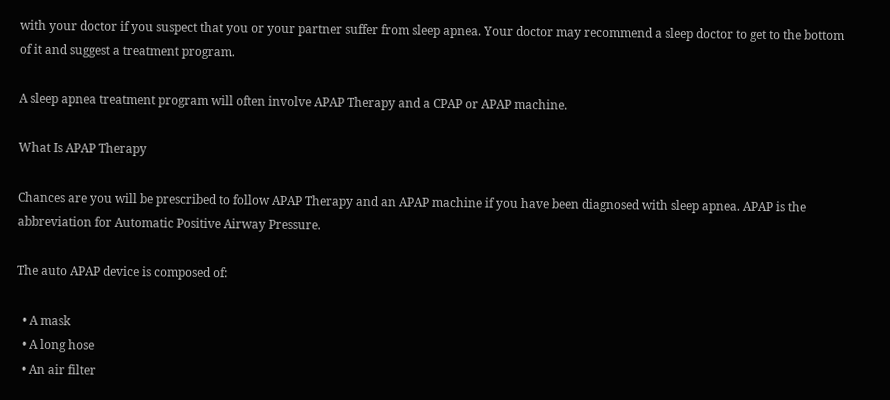with your doctor if you suspect that you or your partner suffer from sleep apnea. Your doctor may recommend a sleep doctor to get to the bottom of it and suggest a treatment program.

A sleep apnea treatment program will often involve APAP Therapy and a CPAP or APAP machine.

What Is APAP Therapy

Chances are you will be prescribed to follow APAP Therapy and an APAP machine if you have been diagnosed with sleep apnea. APAP is the abbreviation for Automatic Positive Airway Pressure.

The auto APAP device is composed of:

  • A mask
  • A long hose
  • An air filter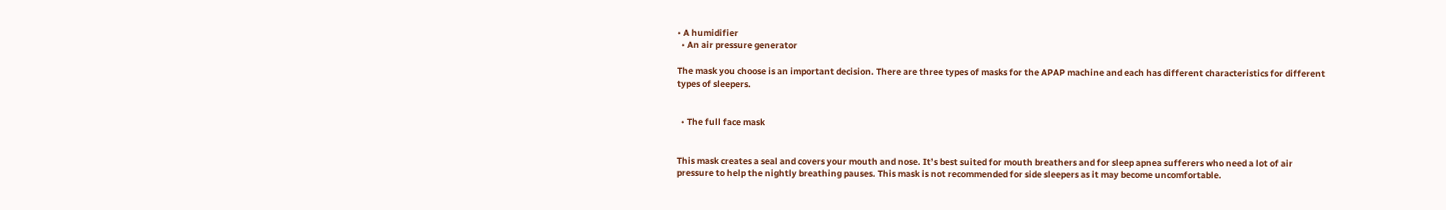• A humidifier
  • An air pressure generator

The mask you choose is an important decision. There are three types of masks for the APAP machine and each has different characteristics for different types of sleepers.


  • The full face mask


This mask creates a seal and covers your mouth and nose. It’s best suited for mouth breathers and for sleep apnea sufferers who need a lot of air pressure to help the nightly breathing pauses. This mask is not recommended for side sleepers as it may become uncomfortable.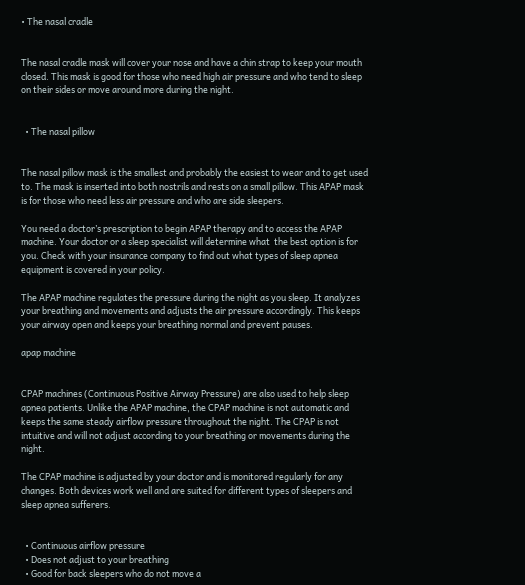• The nasal cradle


The nasal cradle mask will cover your nose and have a chin strap to keep your mouth closed. This mask is good for those who need high air pressure and who tend to sleep on their sides or move around more during the night.


  • The nasal pillow


The nasal pillow mask is the smallest and probably the easiest to wear and to get used to. The mask is inserted into both nostrils and rests on a small pillow. This APAP mask is for those who need less air pressure and who are side sleepers.

You need a doctor’s prescription to begin APAP therapy and to access the APAP machine. Your doctor or a sleep specialist will determine what  the best option is for you. Check with your insurance company to find out what types of sleep apnea equipment is covered in your policy.

The APAP machine regulates the pressure during the night as you sleep. It analyzes your breathing and movements and adjusts the air pressure accordingly. This keeps your airway open and keeps your breathing normal and prevent pauses.

apap machine


CPAP machines (Continuous Positive Airway Pressure) are also used to help sleep apnea patients. Unlike the APAP machine, the CPAP machine is not automatic and keeps the same steady airflow pressure throughout the night. The CPAP is not intuitive and will not adjust according to your breathing or movements during the night.

The CPAP machine is adjusted by your doctor and is monitored regularly for any changes. Both devices work well and are suited for different types of sleepers and sleep apnea sufferers.


  • Continuous airflow pressure
  • Does not adjust to your breathing
  • Good for back sleepers who do not move a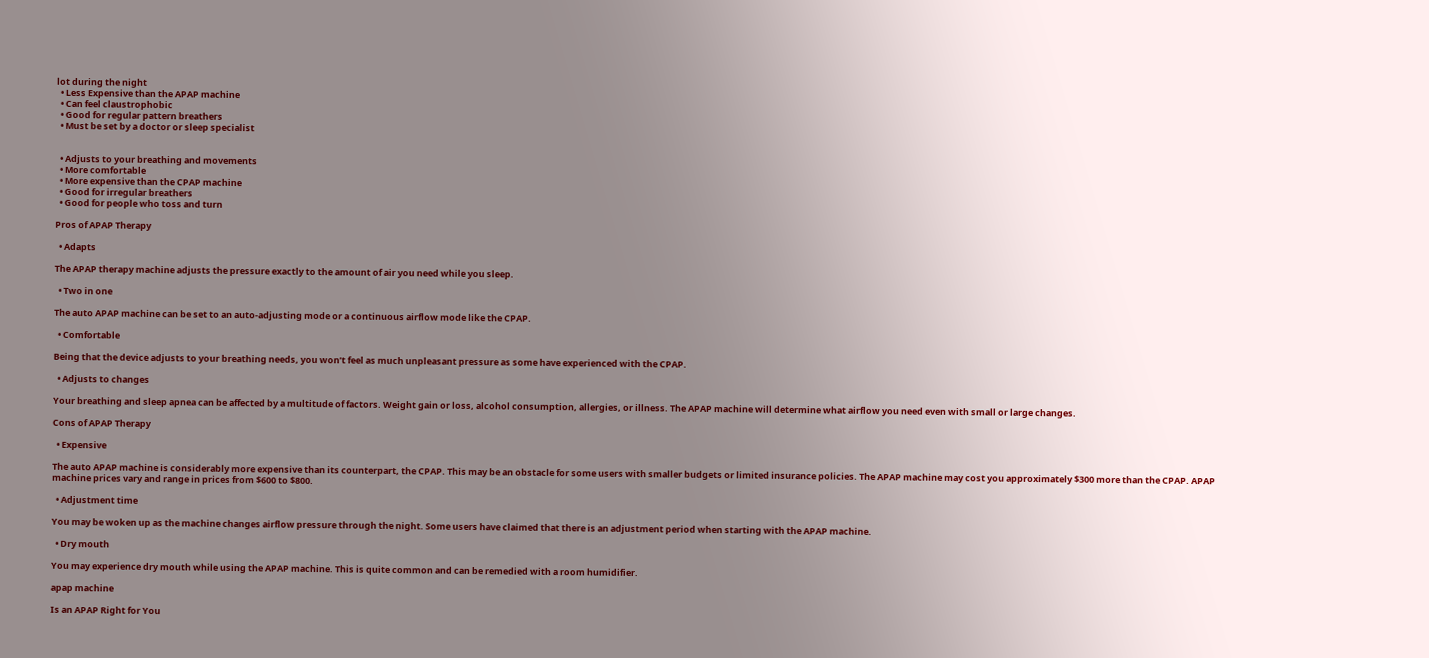lot during the night
  • Less Expensive than the APAP machine
  • Can feel claustrophobic
  • Good for regular pattern breathers
  • Must be set by a doctor or sleep specialist


  • Adjusts to your breathing and movements
  • More comfortable
  • More expensive than the CPAP machine
  • Good for irregular breathers
  • Good for people who toss and turn

Pros of APAP Therapy

  • Adapts

The APAP therapy machine adjusts the pressure exactly to the amount of air you need while you sleep.

  • Two in one

The auto APAP machine can be set to an auto-adjusting mode or a continuous airflow mode like the CPAP.

  • Comfortable

Being that the device adjusts to your breathing needs, you won’t feel as much unpleasant pressure as some have experienced with the CPAP.

  • Adjusts to changes

Your breathing and sleep apnea can be affected by a multitude of factors. Weight gain or loss, alcohol consumption, allergies, or illness. The APAP machine will determine what airflow you need even with small or large changes.

Cons of APAP Therapy

  • Expensive

The auto APAP machine is considerably more expensive than its counterpart, the CPAP. This may be an obstacle for some users with smaller budgets or limited insurance policies. The APAP machine may cost you approximately $300 more than the CPAP. APAP machine prices vary and range in prices from $600 to $800.

  • Adjustment time

You may be woken up as the machine changes airflow pressure through the night. Some users have claimed that there is an adjustment period when starting with the APAP machine.

  • Dry mouth

You may experience dry mouth while using the APAP machine. This is quite common and can be remedied with a room humidifier.

apap machine

Is an APAP Right for You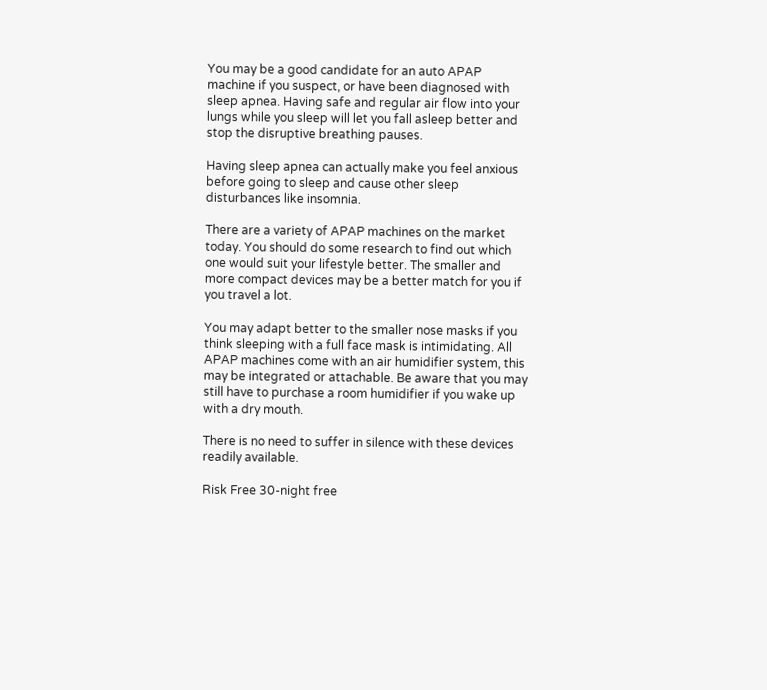You may be a good candidate for an auto APAP machine if you suspect, or have been diagnosed with sleep apnea. Having safe and regular air flow into your lungs while you sleep will let you fall asleep better and stop the disruptive breathing pauses.

Having sleep apnea can actually make you feel anxious before going to sleep and cause other sleep disturbances like insomnia.

There are a variety of APAP machines on the market today. You should do some research to find out which one would suit your lifestyle better. The smaller and more compact devices may be a better match for you if you travel a lot.

You may adapt better to the smaller nose masks if you think sleeping with a full face mask is intimidating. All APAP machines come with an air humidifier system, this may be integrated or attachable. Be aware that you may still have to purchase a room humidifier if you wake up with a dry mouth.

There is no need to suffer in silence with these devices readily available.

Risk Free 30-night free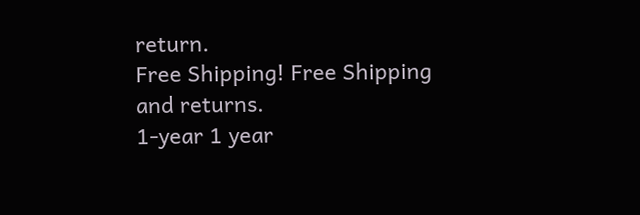return.
Free Shipping! Free Shipping and returns.
1-year 1 year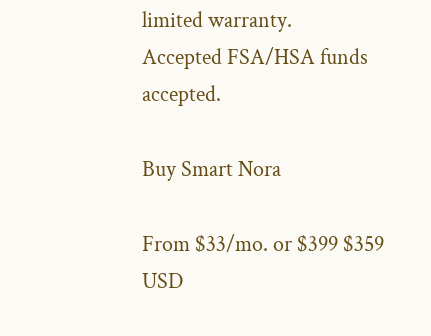limited warranty.
Accepted FSA/HSA funds accepted.

Buy Smart Nora

From $33/mo. or $399 $359 USD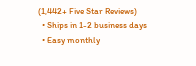(1,442+ Five Star Reviews)
  • Ships in 1-2 business days
  • Easy monthly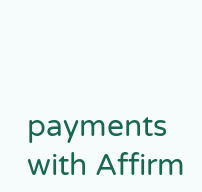payments with Affirm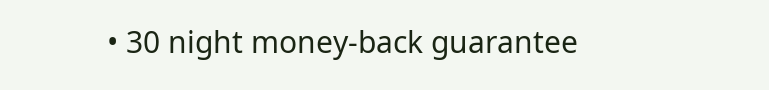• 30 night money-back guarantee